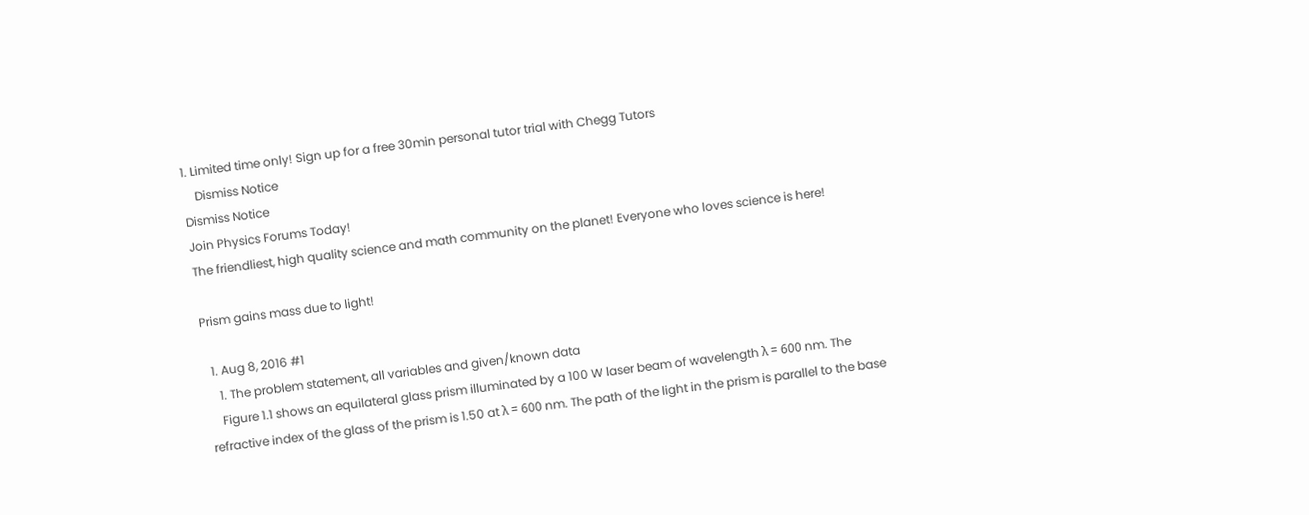1. Limited time only! Sign up for a free 30min personal tutor trial with Chegg Tutors
    Dismiss Notice
Dismiss Notice
Join Physics Forums Today!
The friendliest, high quality science and math community on the planet! Everyone who loves science is here!

Prism gains mass due to light!

  1. Aug 8, 2016 #1
    1. The problem statement, all variables and given/known data
    Figure 1.1 shows an equilateral glass prism illuminated by a 100 W laser beam of wavelength λ = 600 nm. The refractive index of the glass of the prism is 1.50 at λ = 600 nm. The path of the light in the prism is parallel to the base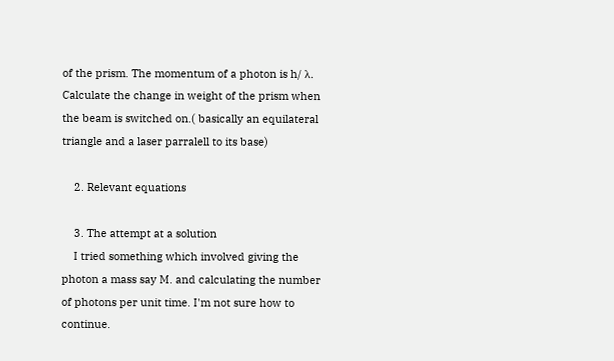of the prism. The momentum of a photon is h/ λ. Calculate the change in weight of the prism when the beam is switched on.( basically an equilateral triangle and a laser parralell to its base)

    2. Relevant equations

    3. The attempt at a solution
    I tried something which involved giving the photon a mass say M. and calculating the number of photons per unit time. I'm not sure how to continue.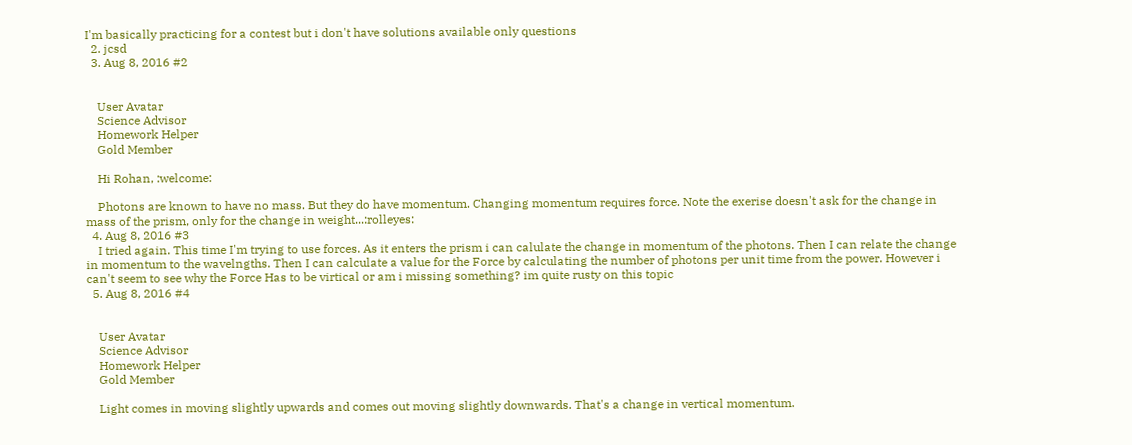I'm basically practicing for a contest but i don't have solutions available only questions
  2. jcsd
  3. Aug 8, 2016 #2


    User Avatar
    Science Advisor
    Homework Helper
    Gold Member

    Hi Rohan, :welcome:

    Photons are known to have no mass. But they do have momentum. Changing momentum requires force. Note the exerise doesn't ask for the change in mass of the prism, only for the change in weight...:rolleyes:
  4. Aug 8, 2016 #3
    I tried again. This time I'm trying to use forces. As it enters the prism i can calulate the change in momentum of the photons. Then I can relate the change in momentum to the wavelngths. Then I can calculate a value for the Force by calculating the number of photons per unit time from the power. However i can't seem to see why the Force Has to be virtical or am i missing something? im quite rusty on this topic
  5. Aug 8, 2016 #4


    User Avatar
    Science Advisor
    Homework Helper
    Gold Member

    Light comes in moving slightly upwards and comes out moving slightly downwards. That's a change in vertical momentum.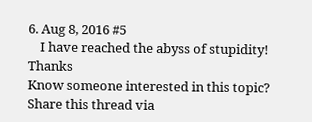6. Aug 8, 2016 #5
    I have reached the abyss of stupidity! Thanks
Know someone interested in this topic? Share this thread via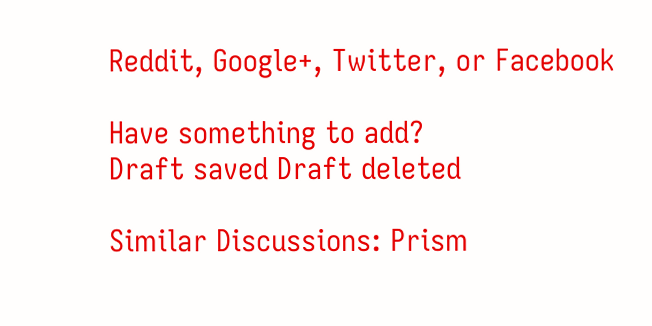Reddit, Google+, Twitter, or Facebook

Have something to add?
Draft saved Draft deleted

Similar Discussions: Prism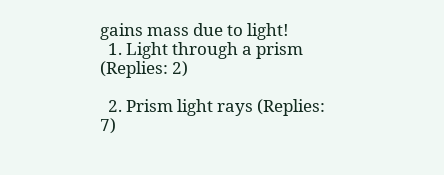gains mass due to light!
  1. Light through a prism (Replies: 2)

  2. Prism light rays (Replies: 7)